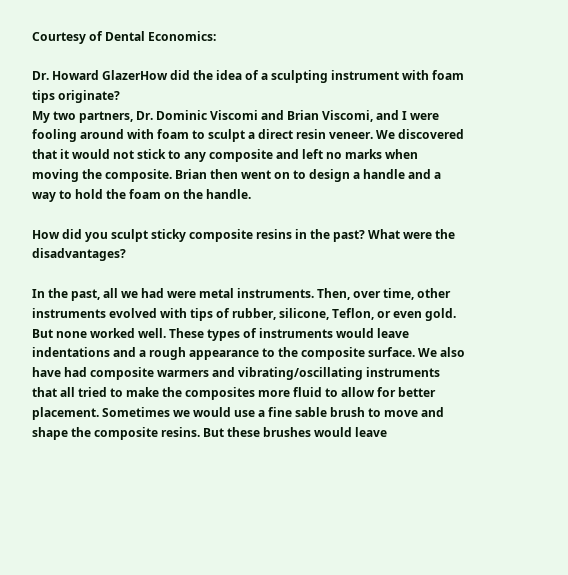Courtesy of Dental Economics:

Dr. Howard GlazerHow did the idea of a sculpting instrument with foam tips originate?
My two partners, Dr. Dominic Viscomi and Brian Viscomi, and I were fooling around with foam to sculpt a direct resin veneer. We discovered that it would not stick to any composite and left no marks when moving the composite. Brian then went on to design a handle and a way to hold the foam on the handle.

How did you sculpt sticky composite resins in the past? What were the disadvantages?

In the past, all we had were metal instruments. Then, over time, other instruments evolved with tips of rubber, silicone, Teflon, or even gold. But none worked well. These types of instruments would leave indentations and a rough appearance to the composite surface. We also have had composite warmers and vibrating/oscillating instruments that all tried to make the composites more fluid to allow for better placement. Sometimes we would use a fine sable brush to move and shape the composite resins. But these brushes would leave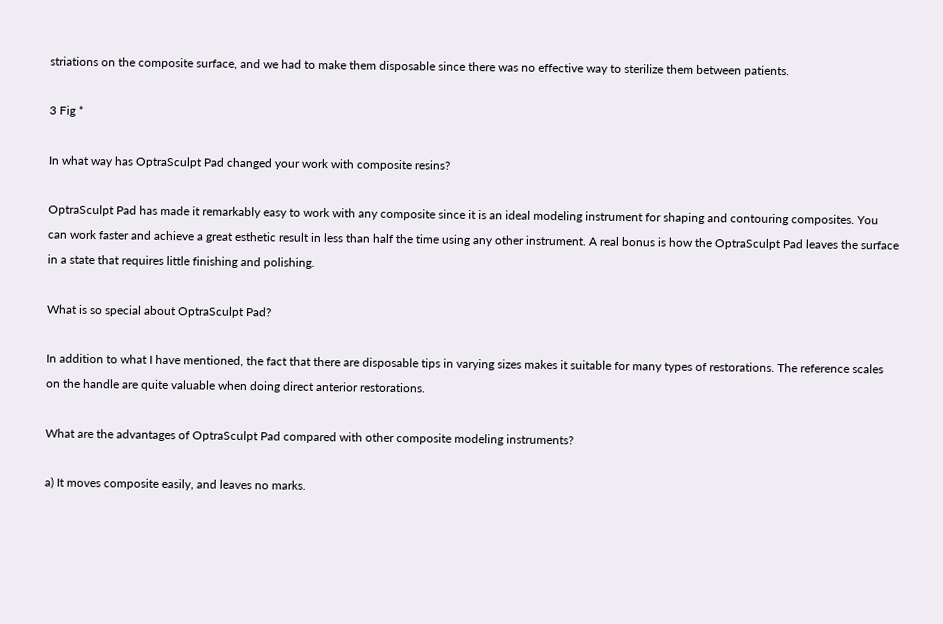striations on the composite surface, and we had to make them disposable since there was no effective way to sterilize them between patients.

3 Fig *

In what way has OptraSculpt Pad changed your work with composite resins?

OptraSculpt Pad has made it remarkably easy to work with any composite since it is an ideal modeling instrument for shaping and contouring composites. You can work faster and achieve a great esthetic result in less than half the time using any other instrument. A real bonus is how the OptraSculpt Pad leaves the surface in a state that requires little finishing and polishing.

What is so special about OptraSculpt Pad?

In addition to what I have mentioned, the fact that there are disposable tips in varying sizes makes it suitable for many types of restorations. The reference scales on the handle are quite valuable when doing direct anterior restorations.

What are the advantages of OptraSculpt Pad compared with other composite modeling instruments?

a) It moves composite easily, and leaves no marks.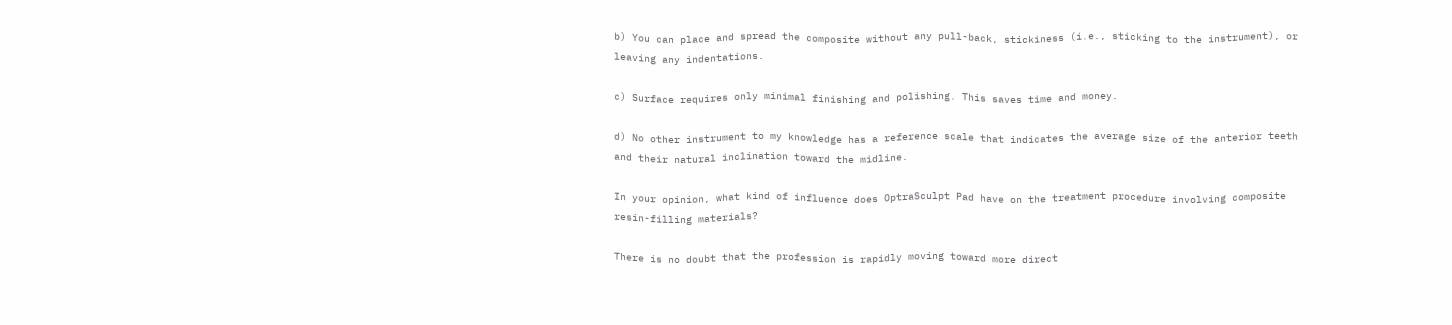b) You can place and spread the composite without any pull-back, stickiness (i.e., sticking to the instrument), or leaving any indentations.

c) Surface requires only minimal finishing and polishing. This saves time and money.

d) No other instrument to my knowledge has a reference scale that indicates the average size of the anterior teeth and their natural inclination toward the midline.

In your opinion, what kind of influence does OptraSculpt Pad have on the treatment procedure involving composite resin-filling materials?

There is no doubt that the profession is rapidly moving toward more direct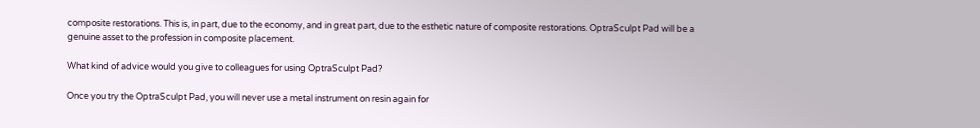composite restorations. This is, in part, due to the economy, and in great part, due to the esthetic nature of composite restorations. OptraSculpt Pad will be a genuine asset to the profession in composite placement.

What kind of advice would you give to colleagues for using OptraSculpt Pad?

Once you try the OptraSculpt Pad, you will never use a metal instrument on resin again for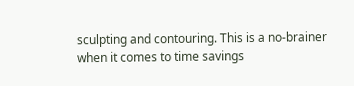sculpting and contouring. This is a no-brainer when it comes to time savings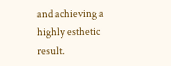and achieving a highly esthetic result.